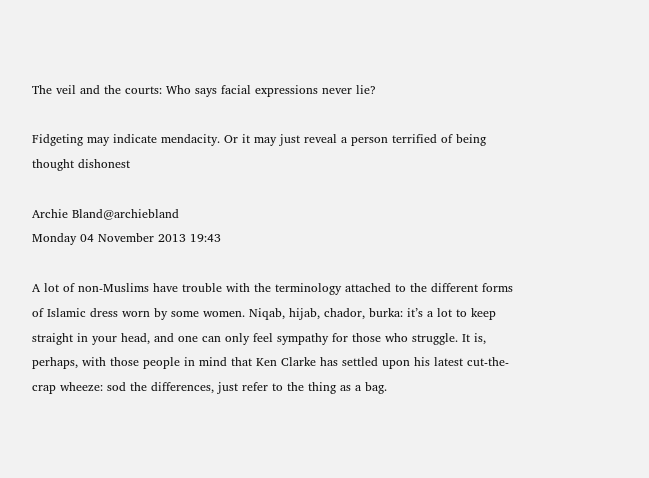The veil and the courts: Who says facial expressions never lie?

Fidgeting may indicate mendacity. Or it may just reveal a person terrified of being thought dishonest

Archie Bland@archiebland
Monday 04 November 2013 19:43

A lot of non-Muslims have trouble with the terminology attached to the different forms of Islamic dress worn by some women. Niqab, hijab, chador, burka: it’s a lot to keep straight in your head, and one can only feel sympathy for those who struggle. It is, perhaps, with those people in mind that Ken Clarke has settled upon his latest cut-the-crap wheeze: sod the differences, just refer to the thing as a bag.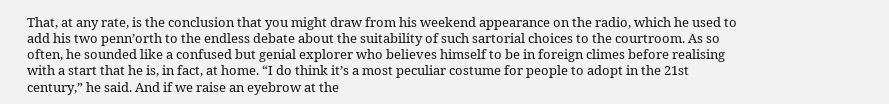That, at any rate, is the conclusion that you might draw from his weekend appearance on the radio, which he used to add his two penn’orth to the endless debate about the suitability of such sartorial choices to the courtroom. As so often, he sounded like a confused but genial explorer who believes himself to be in foreign climes before realising with a start that he is, in fact, at home. “I do think it’s a most peculiar costume for people to adopt in the 21st century,” he said. And if we raise an eyebrow at the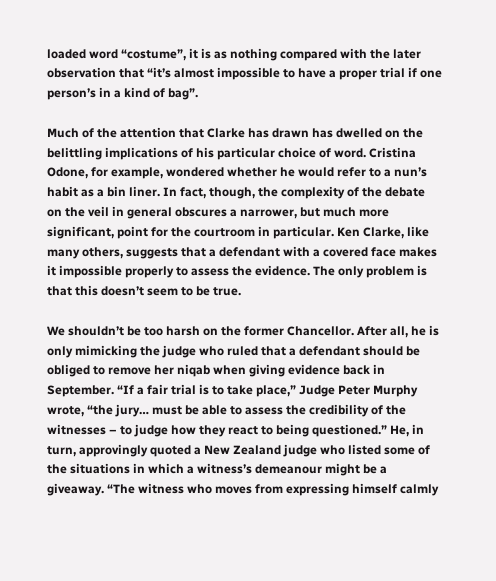loaded word “costume”, it is as nothing compared with the later observation that “it’s almost impossible to have a proper trial if one person’s in a kind of bag”.

Much of the attention that Clarke has drawn has dwelled on the belittling implications of his particular choice of word. Cristina Odone, for example, wondered whether he would refer to a nun’s habit as a bin liner. In fact, though, the complexity of the debate on the veil in general obscures a narrower, but much more significant, point for the courtroom in particular. Ken Clarke, like many others, suggests that a defendant with a covered face makes it impossible properly to assess the evidence. The only problem is that this doesn’t seem to be true.

We shouldn’t be too harsh on the former Chancellor. After all, he is only mimicking the judge who ruled that a defendant should be obliged to remove her niqab when giving evidence back in September. “If a fair trial is to take place,” Judge Peter Murphy wrote, “the jury… must be able to assess the credibility of the witnesses – to judge how they react to being questioned.” He, in turn, approvingly quoted a New Zealand judge who listed some of the situations in which a witness’s demeanour might be a giveaway. “The witness who moves from expressing himself calmly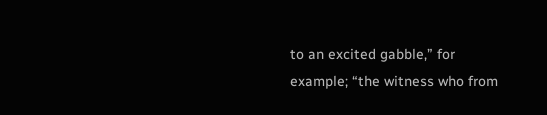to an excited gabble,” for example; “the witness who from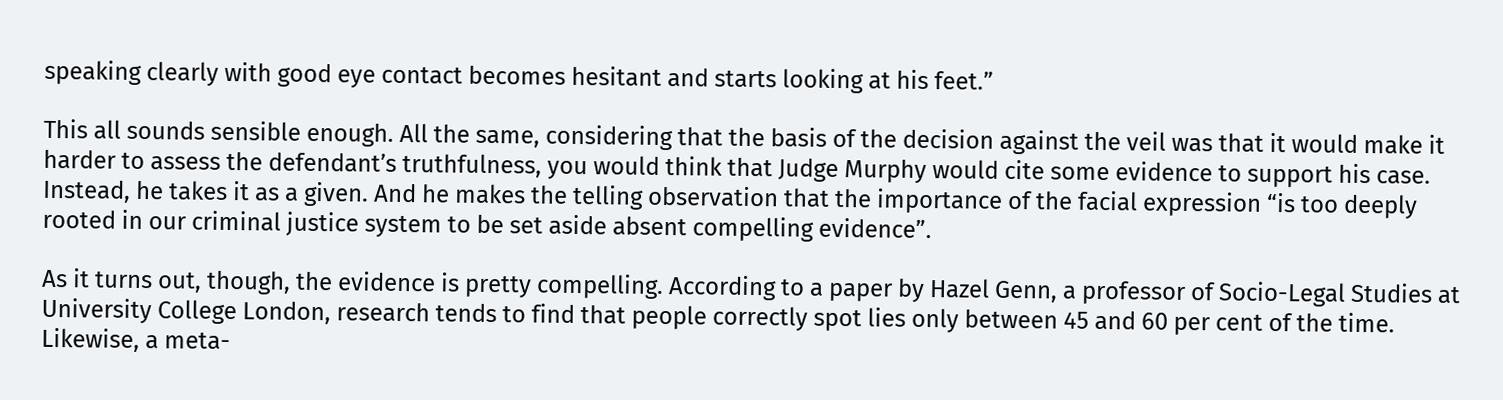speaking clearly with good eye contact becomes hesitant and starts looking at his feet.”

This all sounds sensible enough. All the same, considering that the basis of the decision against the veil was that it would make it harder to assess the defendant’s truthfulness, you would think that Judge Murphy would cite some evidence to support his case. Instead, he takes it as a given. And he makes the telling observation that the importance of the facial expression “is too deeply rooted in our criminal justice system to be set aside absent compelling evidence”.

As it turns out, though, the evidence is pretty compelling. According to a paper by Hazel Genn, a professor of Socio-Legal Studies at University College London, research tends to find that people correctly spot lies only between 45 and 60 per cent of the time. Likewise, a meta-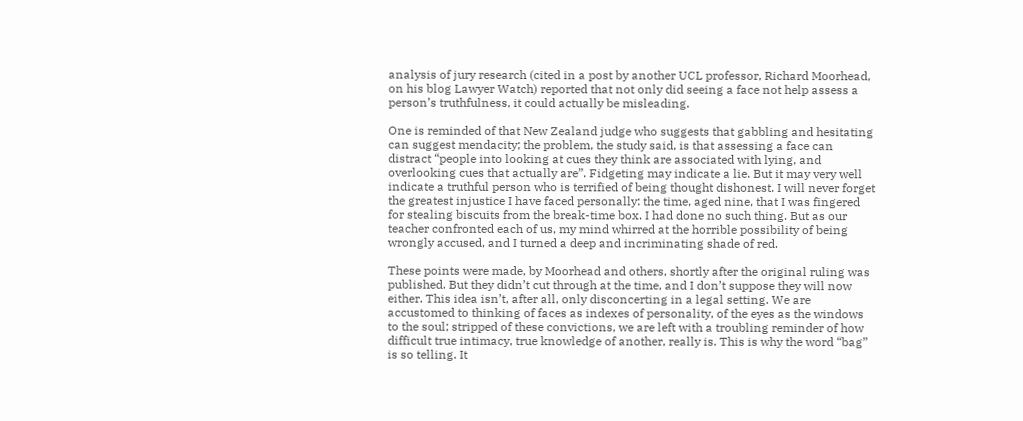analysis of jury research (cited in a post by another UCL professor, Richard Moorhead, on his blog Lawyer Watch) reported that not only did seeing a face not help assess a person’s truthfulness, it could actually be misleading.

One is reminded of that New Zealand judge who suggests that gabbling and hesitating can suggest mendacity; the problem, the study said, is that assessing a face can distract “people into looking at cues they think are associated with lying, and overlooking cues that actually are”. Fidgeting may indicate a lie. But it may very well indicate a truthful person who is terrified of being thought dishonest. I will never forget the greatest injustice I have faced personally: the time, aged nine, that I was fingered for stealing biscuits from the break-time box. I had done no such thing. But as our teacher confronted each of us, my mind whirred at the horrible possibility of being wrongly accused, and I turned a deep and incriminating shade of red.

These points were made, by Moorhead and others, shortly after the original ruling was published. But they didn’t cut through at the time, and I don’t suppose they will now either. This idea isn’t, after all, only disconcerting in a legal setting. We are accustomed to thinking of faces as indexes of personality, of the eyes as the windows to the soul; stripped of these convictions, we are left with a troubling reminder of how difficult true intimacy, true knowledge of another, really is. This is why the word “bag” is so telling. It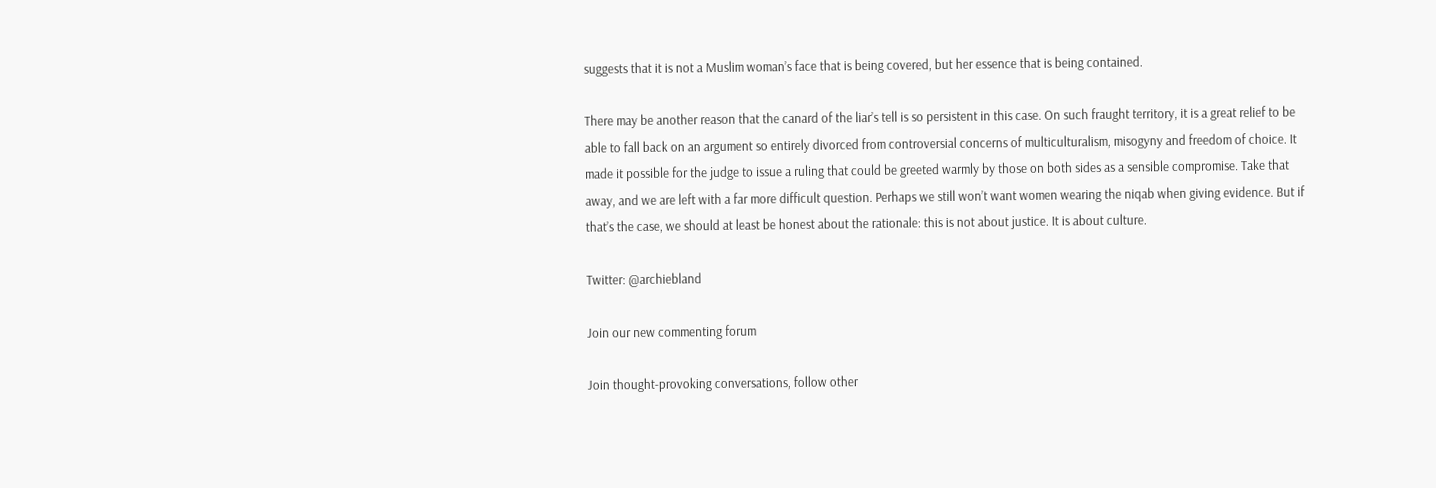suggests that it is not a Muslim woman’s face that is being covered, but her essence that is being contained.

There may be another reason that the canard of the liar’s tell is so persistent in this case. On such fraught territory, it is a great relief to be able to fall back on an argument so entirely divorced from controversial concerns of multiculturalism, misogyny and freedom of choice. It made it possible for the judge to issue a ruling that could be greeted warmly by those on both sides as a sensible compromise. Take that away, and we are left with a far more difficult question. Perhaps we still won’t want women wearing the niqab when giving evidence. But if that’s the case, we should at least be honest about the rationale: this is not about justice. It is about culture.

Twitter: @archiebland

Join our new commenting forum

Join thought-provoking conversations, follow other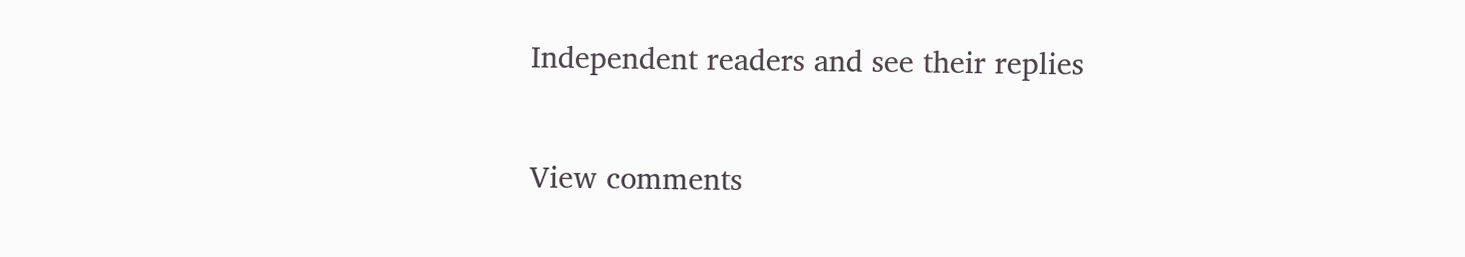Independent readers and see their replies

View comments